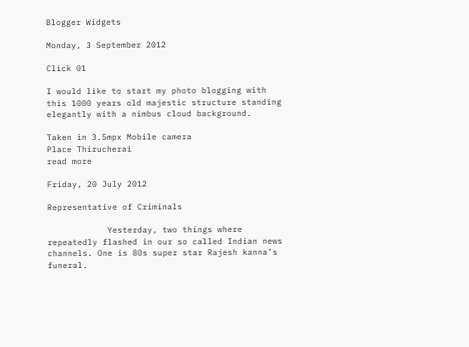Blogger Widgets

Monday, 3 September 2012

Click 01

I would like to start my photo blogging with this 1000 years old majestic structure standing elegantly with a nimbus cloud background.

Taken in 3.5mpx Mobile camera
Place Thirucherai
read more

Friday, 20 July 2012

Representative of Criminals

            Yesterday, two things where repeatedly flashed in our so called Indian news channels. One is 80s super star Rajesh kanna’s funeral.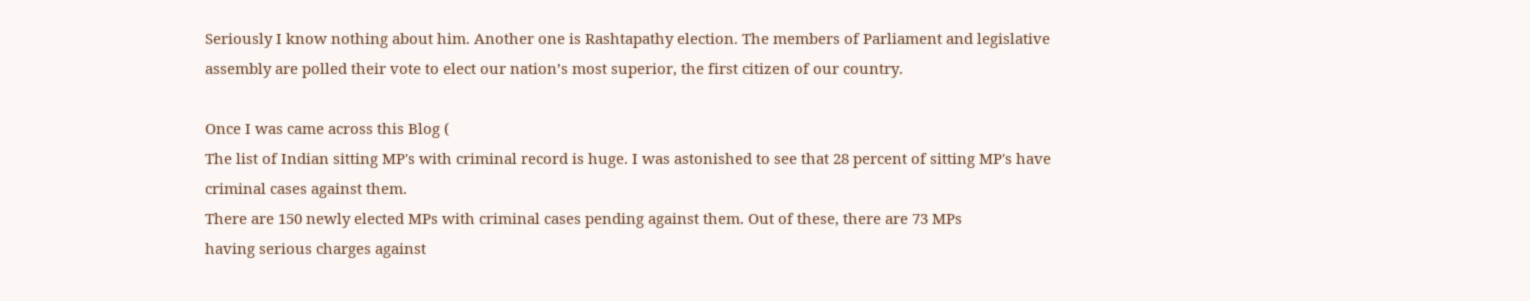Seriously I know nothing about him. Another one is Rashtapathy election. The members of Parliament and legislative assembly are polled their vote to elect our nation’s most superior, the first citizen of our country.

Once I was came across this Blog (
The list of Indian sitting MP's with criminal record is huge. I was astonished to see that 28 percent of sitting MP's have criminal cases against them.
There are 150 newly elected MPs with criminal cases pending against them. Out of these, there are 73 MPs
having serious charges against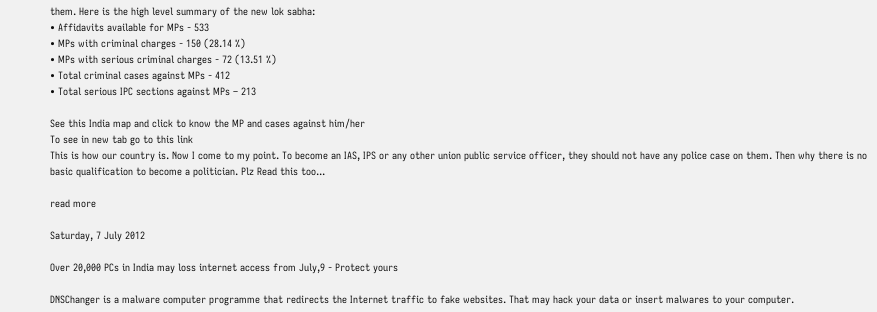them. Here is the high level summary of the new lok sabha:
• Affidavits available for MPs - 533
• MPs with criminal charges - 150 (28.14 %)
• MPs with serious criminal charges - 72 (13.51 %)
• Total criminal cases against MPs - 412
• Total serious IPC sections against MPs – 213

See this India map and click to know the MP and cases against him/her
To see in new tab go to this link
This is how our country is. Now I come to my point. To become an IAS, IPS or any other union public service officer, they should not have any police case on them. Then why there is no basic qualification to become a politician. Plz Read this too...

read more

Saturday, 7 July 2012

Over 20,000 PCs in India may loss internet access from July,9 - Protect yours

DNSChanger is a malware computer programme that redirects the Internet traffic to fake websites. That may hack your data or insert malwares to your computer.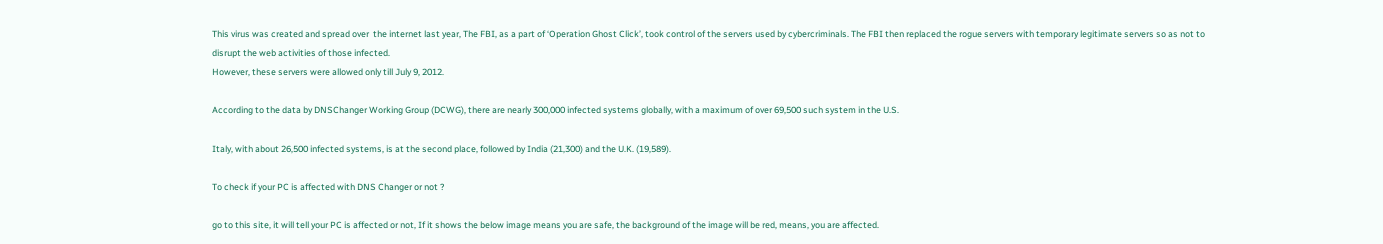This virus was created and spread over  the internet last year, The FBI, as a part of ‘Operation Ghost Click’, took control of the servers used by cybercriminals. The FBI then replaced the rogue servers with temporary legitimate servers so as not to disrupt the web activities of those infected.
However, these servers were allowed only till July 9, 2012.

According to the data by DNSChanger Working Group (DCWG), there are nearly 300,000 infected systems globally, with a maximum of over 69,500 such system in the U.S.

Italy, with about 26,500 infected systems, is at the second place, followed by India (21,300) and the U.K. (19,589).

To check if your PC is affected with DNS Changer or not ?

go to this site, it will tell your PC is affected or not, If it shows the below image means you are safe, the background of the image will be red, means, you are affected.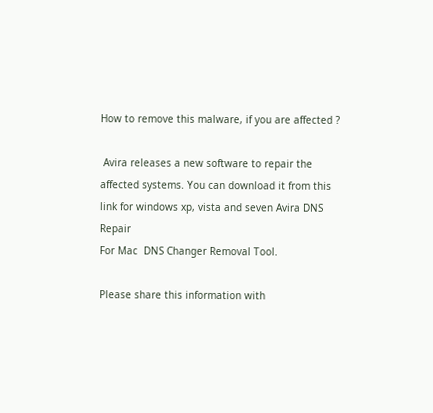How to remove this malware, if you are affected ?

 Avira releases a new software to repair the affected systems. You can download it from this link for windows xp, vista and seven Avira DNS Repair
For Mac  DNS Changer Removal Tool.

Please share this information with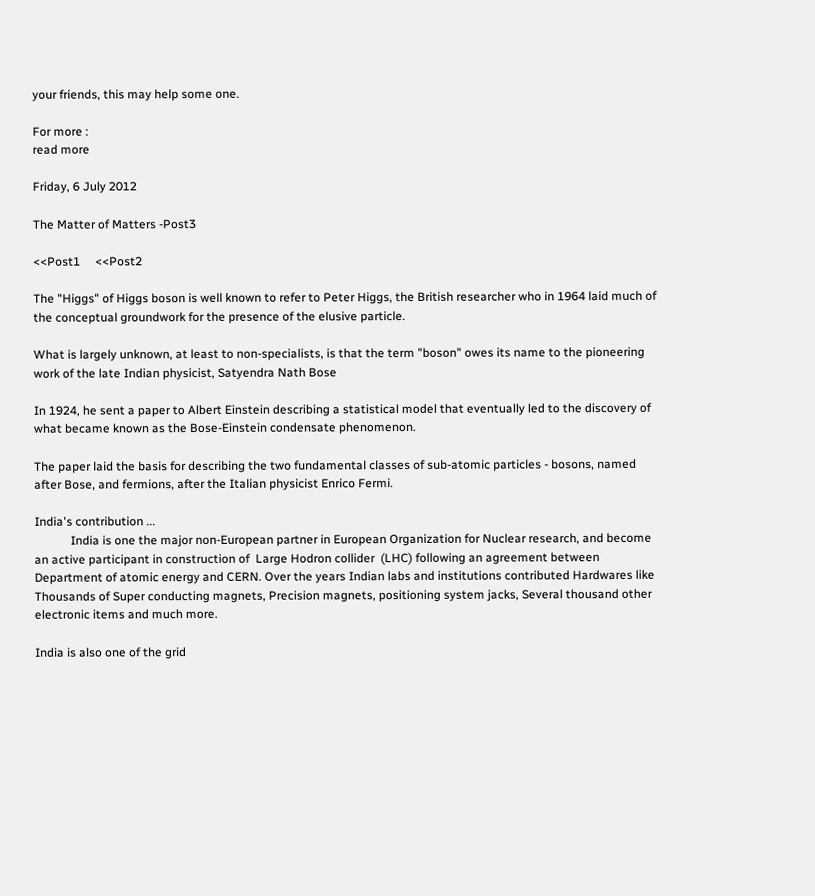your friends, this may help some one.

For more :
read more

Friday, 6 July 2012

The Matter of Matters -Post3

<<Post1     <<Post2

The "Higgs" of Higgs boson is well known to refer to Peter Higgs, the British researcher who in 1964 laid much of the conceptual groundwork for the presence of the elusive particle.

What is largely unknown, at least to non-specialists, is that the term "boson" owes its name to the pioneering work of the late Indian physicist, Satyendra Nath Bose

In 1924, he sent a paper to Albert Einstein describing a statistical model that eventually led to the discovery of what became known as the Bose-Einstein condensate phenomenon.

The paper laid the basis for describing the two fundamental classes of sub-atomic particles - bosons, named after Bose, and fermions, after the Italian physicist Enrico Fermi.

India's contribution ...
            India is one the major non-European partner in European Organization for Nuclear research, and become an active participant in construction of  Large Hodron collider  (LHC) following an agreement between Department of atomic energy and CERN. Over the years Indian labs and institutions contributed Hardwares like Thousands of Super conducting magnets, Precision magnets, positioning system jacks, Several thousand other electronic items and much more.

India is also one of the grid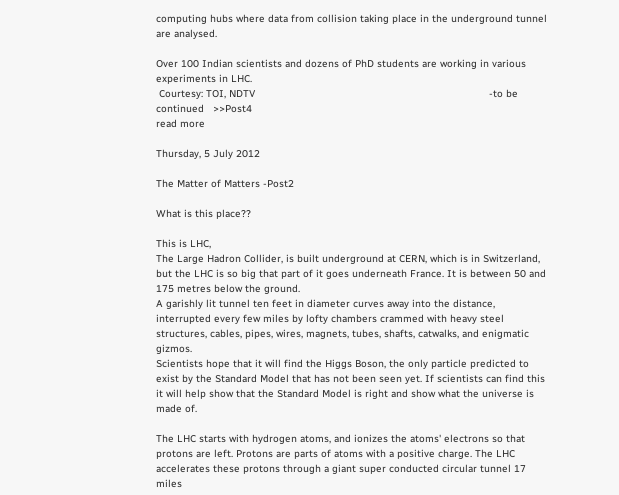computing hubs where data from collision taking place in the underground tunnel are analysed.

Over 100 Indian scientists and dozens of PhD students are working in various experiments in LHC.
 Courtesy: TOI, NDTV                                                                              -to be continued   >>Post4
read more

Thursday, 5 July 2012

The Matter of Matters -Post2

What is this place??

This is LHC,
The Large Hadron Collider, is built underground at CERN, which is in Switzerland, but the LHC is so big that part of it goes underneath France. It is between 50 and 175 metres below the ground.
A garishly lit tunnel ten feet in diameter curves away into the distance, interrupted every few miles by lofty chambers crammed with heavy steel structures, cables, pipes, wires, magnets, tubes, shafts, catwalks, and enigmatic gizmos.
Scientists hope that it will find the Higgs Boson, the only particle predicted to exist by the Standard Model that has not been seen yet. If scientists can find this it will help show that the Standard Model is right and show what the universe is made of.

The LHC starts with hydrogen atoms, and ionizes the atoms' electrons so that protons are left. Protons are parts of atoms with a positive charge. The LHC accelerates these protons through a giant super conducted circular tunnel 17 miles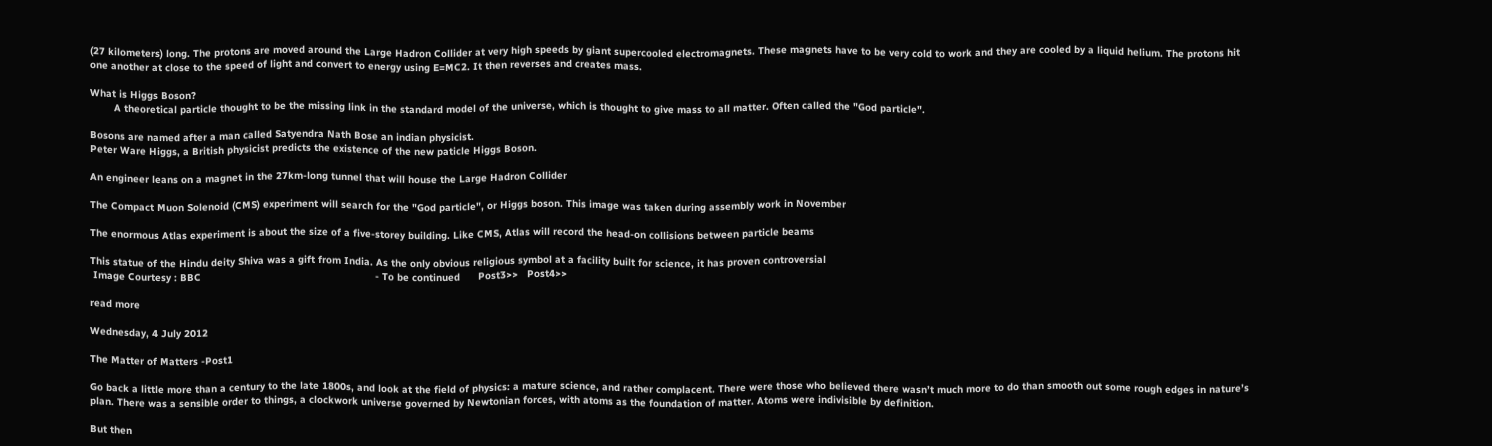(27 kilometers) long. The protons are moved around the Large Hadron Collider at very high speeds by giant supercooled electromagnets. These magnets have to be very cold to work and they are cooled by a liquid helium. The protons hit one another at close to the speed of light and convert to energy using E=MC2. It then reverses and creates mass.

What is Higgs Boson?
        A theoretical particle thought to be the missing link in the standard model of the universe, which is thought to give mass to all matter. Often called the "God particle".

Bosons are named after a man called Satyendra Nath Bose an indian physicist.
Peter Ware Higgs, a British physicist predicts the existence of the new paticle Higgs Boson.

An engineer leans on a magnet in the 27km-long tunnel that will house the Large Hadron Collider

The Compact Muon Solenoid (CMS) experiment will search for the "God particle", or Higgs boson. This image was taken during assembly work in November

The enormous Atlas experiment is about the size of a five-storey building. Like CMS, Atlas will record the head-on collisions between particle beams

This statue of the Hindu deity Shiva was a gift from India. As the only obvious religious symbol at a facility built for science, it has proven controversial
 Image Courtesy : BBC                                                          - To be continued      Post3>>   Post4>>

read more

Wednesday, 4 July 2012

The Matter of Matters -Post1

Go back a little more than a century to the late 1800s, and look at the field of physics: a mature science, and rather complacent. There were those who believed there wasn’t much more to do than smooth out some rough edges in nature’s plan. There was a sensible order to things, a clockwork universe governed by Newtonian forces, with atoms as the foundation of matter. Atoms were indivisible by definition.

But then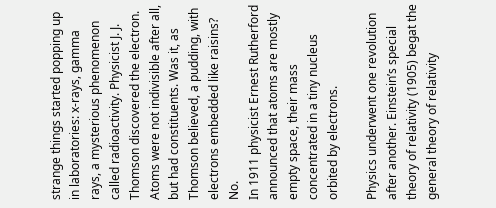strange things started popping up in laboratories: x-rays, gamma rays, a mysterious phenomenon called radioactivity. Physicist J. J. Thomson discovered the electron. Atoms were not indivisible after all, but had constituents. Was it, as Thomson believed, a pudding, with electrons embedded like raisins? No.
In 1911 physicist Ernest Rutherford announced that atoms are mostly empty space, their mass concentrated in a tiny nucleus orbited by electrons.

Physics underwent one revolution after another. Einstein’s special theory of relativity (1905) begat the general theory of relativity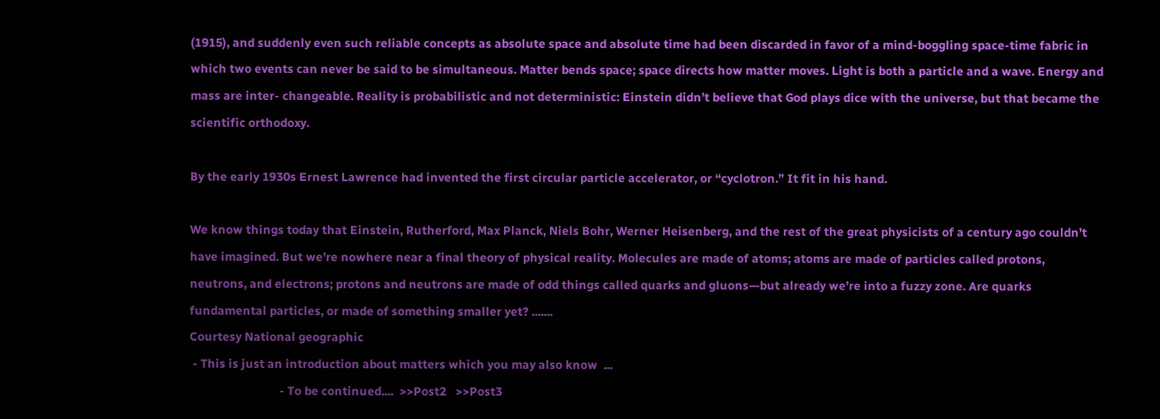(1915), and suddenly even such reliable concepts as absolute space and absolute time had been discarded in favor of a mind-boggling space-time fabric in which two events can never be said to be simultaneous. Matter bends space; space directs how matter moves. Light is both a particle and a wave. Energy and mass are inter- changeable. Reality is probabilistic and not deterministic: Einstein didn’t believe that God plays dice with the universe, but that became the scientific orthodoxy.

By the early 1930s Ernest Lawrence had invented the first circular particle accelerator, or “cyclotron.” It fit in his hand.

We know things today that Einstein, Rutherford, Max Planck, Niels Bohr, Werner Heisenberg, and the rest of the great physicists of a century ago couldn’t have imagined. But we’re nowhere near a final theory of physical reality. Molecules are made of atoms; atoms are made of particles called protons, neutrons, and electrons; protons and neutrons are made of odd things called quarks and gluons—but already we’re into a fuzzy zone. Are quarks fundamental particles, or made of something smaller yet? .......
Courtesy National geographic
 - This is just an introduction about matters which you may also know  ...
                              - To be continued....  >>Post2   >>Post3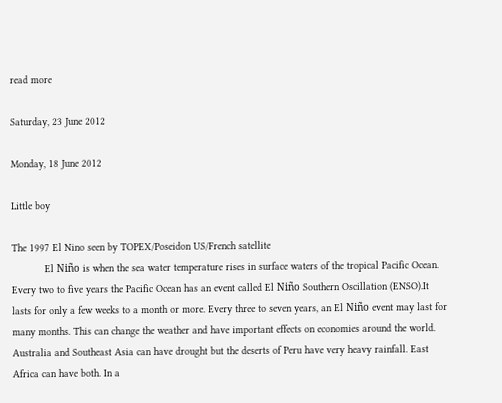read more

Saturday, 23 June 2012

Monday, 18 June 2012

Little boy

The 1997 El Nino seen by TOPEX/Poseidon US/French satellite
           El Niño is when the sea water temperature rises in surface waters of the tropical Pacific Ocean. Every two to five years the Pacific Ocean has an event called El Niño Southern Oscillation (ENSO).It lasts for only a few weeks to a month or more. Every three to seven years, an El Niño event may last for many months. This can change the weather and have important effects on economies around the world. Australia and Southeast Asia can have drought but the deserts of Peru have very heavy rainfall. East Africa can have both. In a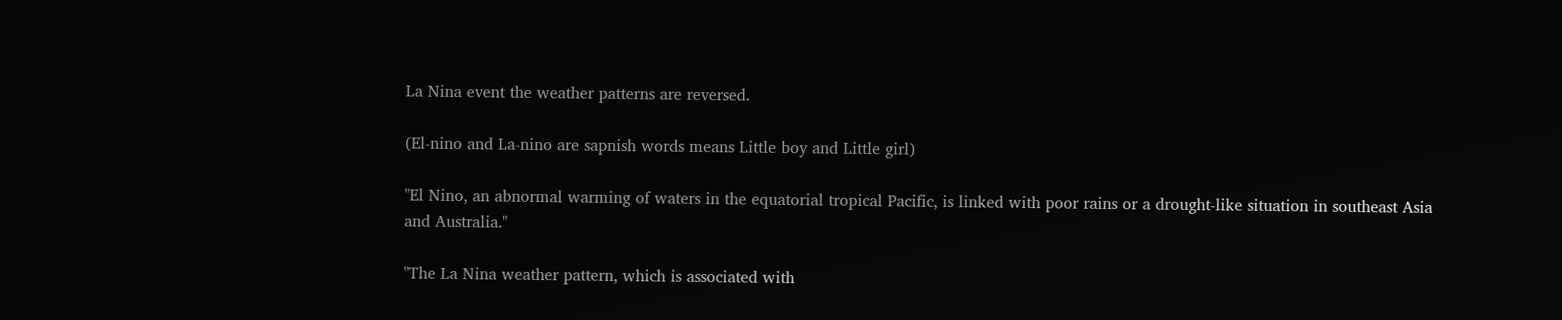La Nina event the weather patterns are reversed.

(El-nino and La-nino are sapnish words means Little boy and Little girl)

"El Nino, an abnormal warming of waters in the equatorial tropical Pacific, is linked with poor rains or a drought-like situation in southeast Asia and Australia."

"The La Nina weather pattern, which is associated with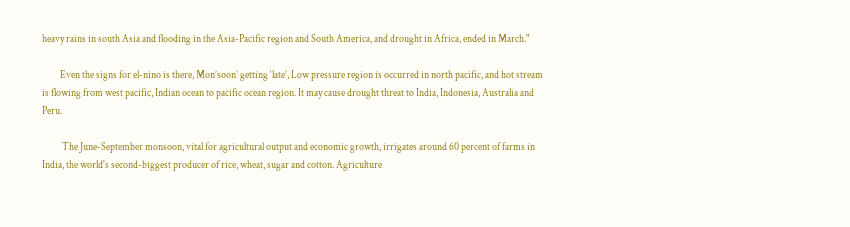heavy rains in south Asia and flooding in the Asia-Pacific region and South America, and drought in Africa, ended in March."

         Even the signs for el-nino is there, Mon’soon’ getting ‘late’, Low pressure region is occurred in north pacific, and hot stream is flowing from west pacific, Indian ocean to pacific ocean region. It may cause drought threat to India, Indonesia, Australia and Peru.

          The June-September monsoon, vital for agricultural output and economic growth, irrigates around 60 percent of farms in India, the world's second-biggest producer of rice, wheat, sugar and cotton. Agriculture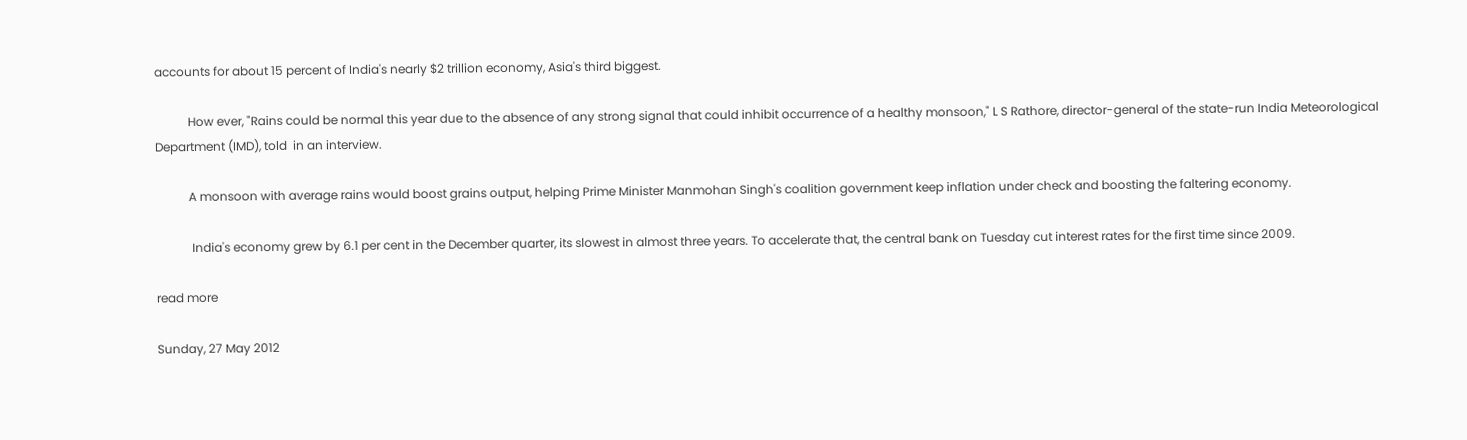accounts for about 15 percent of India's nearly $2 trillion economy, Asia's third biggest.

           How ever, "Rains could be normal this year due to the absence of any strong signal that could inhibit occurrence of a healthy monsoon," L S Rathore, director-general of the state-run India Meteorological Department (IMD), told  in an interview.

           A monsoon with average rains would boost grains output, helping Prime Minister Manmohan Singh's coalition government keep inflation under check and boosting the faltering economy.

            India's economy grew by 6.1 per cent in the December quarter, its slowest in almost three years. To accelerate that, the central bank on Tuesday cut interest rates for the first time since 2009.

read more

Sunday, 27 May 2012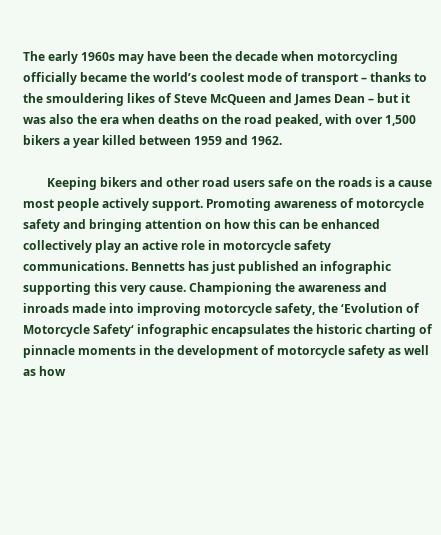The early 1960s may have been the decade when motorcycling officially became the world’s coolest mode of transport – thanks to the smouldering likes of Steve McQueen and James Dean – but it was also the era when deaths on the road peaked, with over 1,500 bikers a year killed between 1959 and 1962.

        Keeping bikers and other road users safe on the roads is a cause most people actively support. Promoting awareness of motorcycle safety and bringing attention on how this can be enhanced collectively play an active role in motorcycle safety communications. Bennetts has just published an infographic supporting this very cause. Championing the awareness and inroads made into improving motorcycle safety, the ‘Evolution of Motorcycle Safety‘ infographic encapsulates the historic charting of pinnacle moments in the development of motorcycle safety as well as how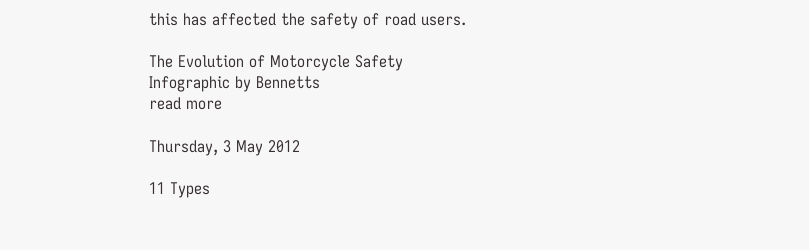this has affected the safety of road users.

The Evolution of Motorcycle Safety
Infographic by Bennetts
read more

Thursday, 3 May 2012

11 Types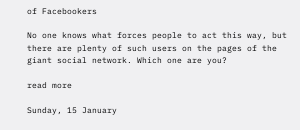of Facebookers

No one knows what forces people to act this way, but there are plenty of such users on the pages of the giant social network. Which one are you?

read more

Sunday, 15 January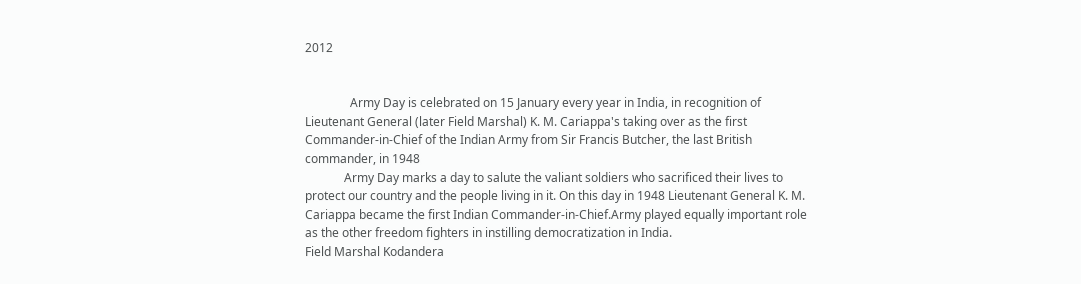2012


               Army Day is celebrated on 15 January every year in India, in recognition of Lieutenant General (later Field Marshal) K. M. Cariappa's taking over as the first Commander-in-Chief of the Indian Army from Sir Francis Butcher, the last British commander, in 1948
             Army Day marks a day to salute the valiant soldiers who sacrificed their lives to protect our country and the people living in it. On this day in 1948 Lieutenant General K. M. Cariappa became the first Indian Commander-in-Chief.Army played equally important role as the other freedom fighters in instilling democratization in India.
Field Marshal Kodandera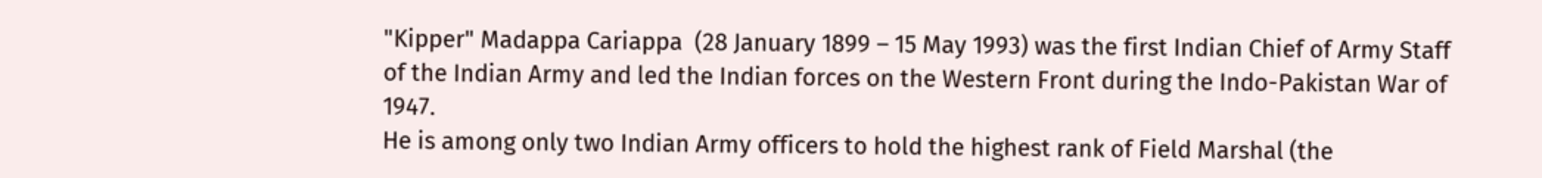"Kipper" Madappa Cariappa  (28 January 1899 – 15 May 1993) was the first Indian Chief of Army Staff of the Indian Army and led the Indian forces on the Western Front during the Indo-Pakistan War of 1947.
He is among only two Indian Army officers to hold the highest rank of Field Marshal (the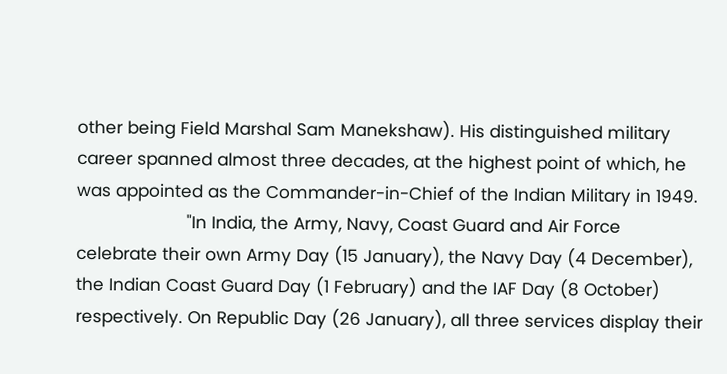other being Field Marshal Sam Manekshaw). His distinguished military career spanned almost three decades, at the highest point of which, he was appointed as the Commander-in-Chief of the Indian Military in 1949.
                      "In India, the Army, Navy, Coast Guard and Air Force celebrate their own Army Day (15 January), the Navy Day (4 December), the Indian Coast Guard Day (1 February) and the IAF Day (8 October) respectively. On Republic Day (26 January), all three services display their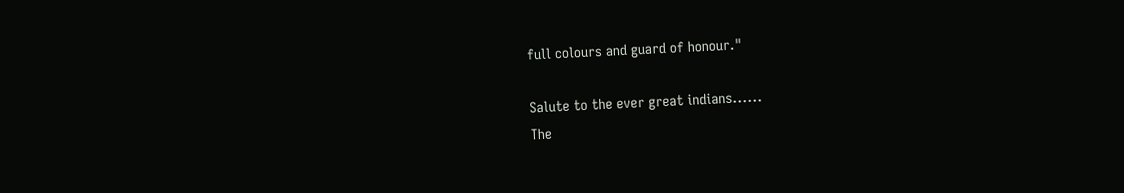full colours and guard of honour."

Salute to the ever great indians......
The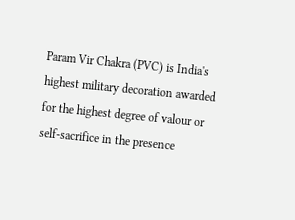Param Vir Chakra (PVC) is India's highest military decoration awarded for the highest degree of valour or self-sacrifice in the presence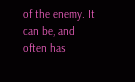of the enemy. It can be, and often has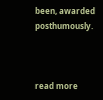been, awarded posthumously.



read more